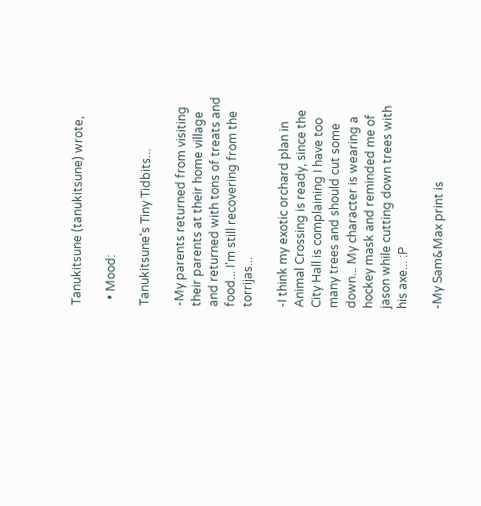Tanukitsune (tanukitsune) wrote,

  • Mood:

Tanukitsune's Tiny Tidbits...

-My parents returned from visiting their parents at their home village and returned with tons of treats and food... I'm still recovering from the torrijas...

-I think my exotic orchard plan in Animal Crossing is ready, since the City Hall is complaining I have too many trees and should cut some down... My character is wearing a hockey mask and reminded me of jason while cutting down trees with his axe... :P

-My Sam&Max print is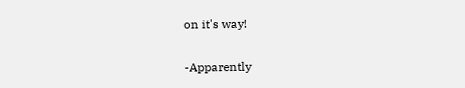on it's way!

-Apparently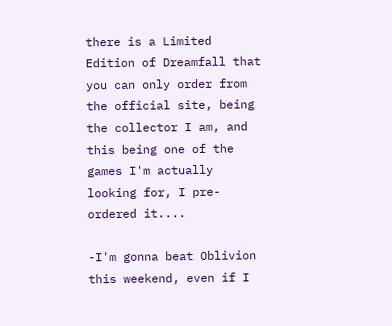there is a Limited Edition of Dreamfall that you can only order from the official site, being the collector I am, and this being one of the games I'm actually looking for, I pre-ordered it....

-I'm gonna beat Oblivion this weekend, even if I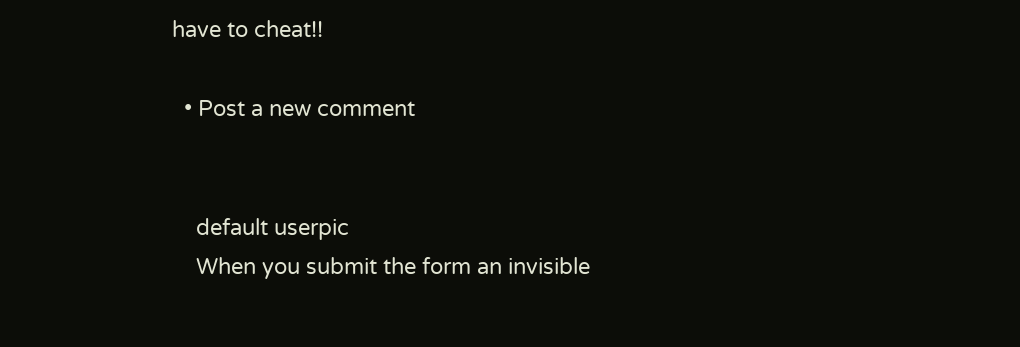have to cheat!!

  • Post a new comment


    default userpic
    When you submit the form an invisible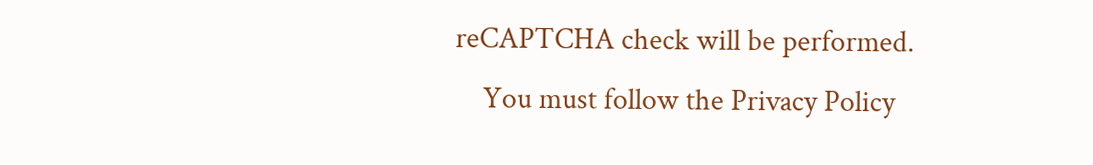reCAPTCHA check will be performed.
    You must follow the Privacy Policy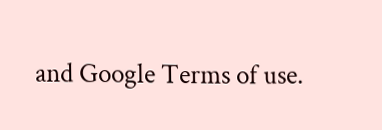and Google Terms of use.